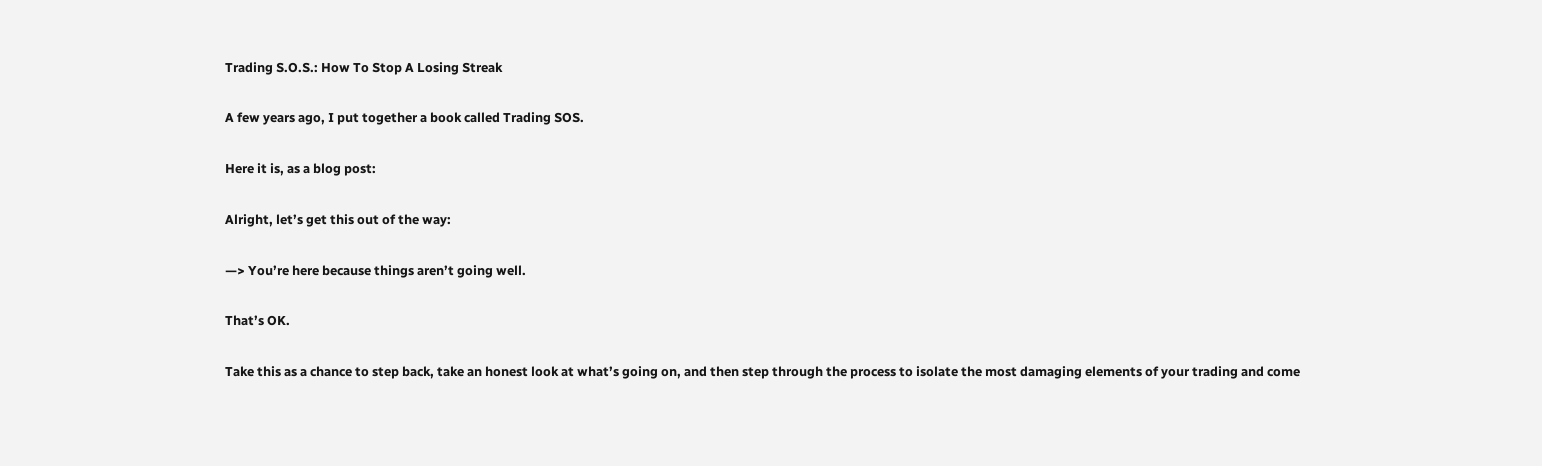Trading S.O.S.: How To Stop A Losing Streak

A few years ago, I put together a book called Trading SOS.

Here it is, as a blog post:

Alright, let’s get this out of the way:

—> You’re here because things aren’t going well.

That’s OK.

Take this as a chance to step back, take an honest look at what’s going on, and then step through the process to isolate the most damaging elements of your trading and come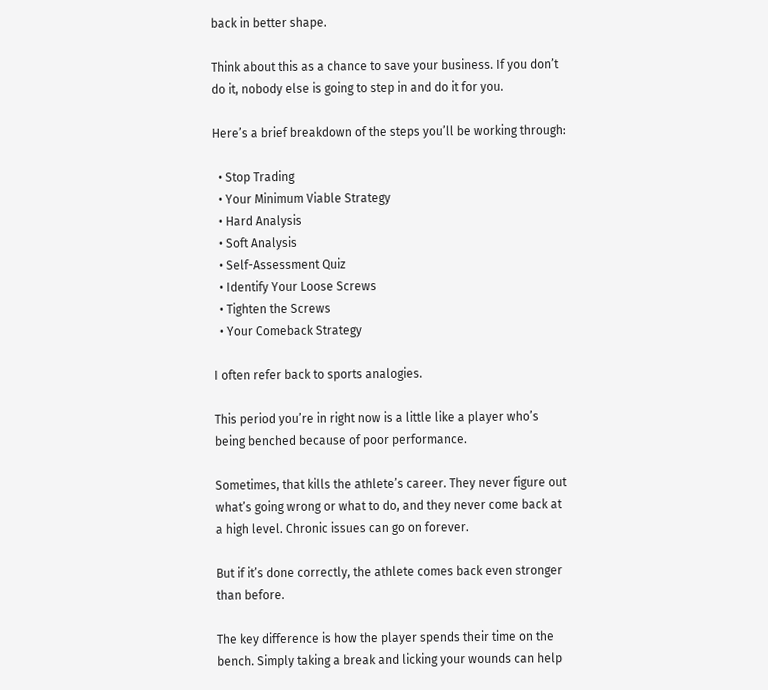back in better shape.

Think about this as a chance to save your business. If you don’t do it, nobody else is going to step in and do it for you.

Here’s a brief breakdown of the steps you’ll be working through:

  • Stop Trading
  • Your Minimum Viable Strategy
  • Hard Analysis
  • Soft Analysis
  • Self-Assessment Quiz
  • Identify Your Loose Screws
  • Tighten the Screws
  • Your Comeback Strategy

I often refer back to sports analogies.

This period you’re in right now is a little like a player who’s being benched because of poor performance.

Sometimes, that kills the athlete’s career. They never figure out what’s going wrong or what to do, and they never come back at a high level. Chronic issues can go on forever.

But if it’s done correctly, the athlete comes back even stronger than before.

The key difference is how the player spends their time on the bench. Simply taking a break and licking your wounds can help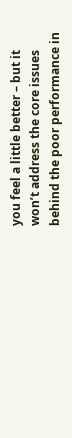you feel a little better – but it won’t address the core issues behind the poor performance in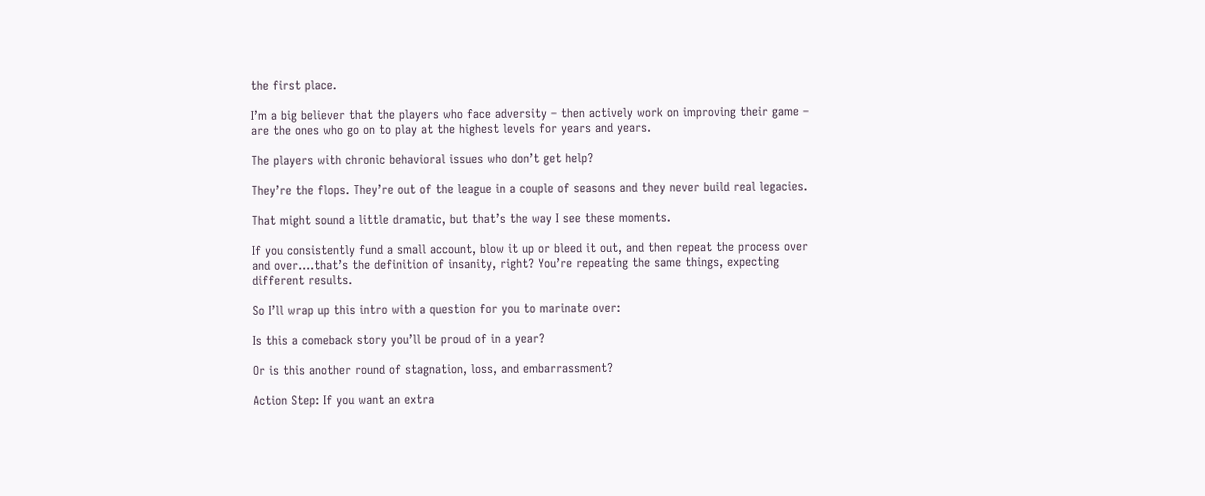the first place.

I’m a big believer that the players who face adversity – then actively work on improving their game – are the ones who go on to play at the highest levels for years and years.

The players with chronic behavioral issues who don’t get help?

They’re the flops. They’re out of the league in a couple of seasons and they never build real legacies.

That might sound a little dramatic, but that’s the way I see these moments.

If you consistently fund a small account, blow it up or bleed it out, and then repeat the process over and over….that’s the definition of insanity, right? You’re repeating the same things, expecting different results.

So I’ll wrap up this intro with a question for you to marinate over:

Is this a comeback story you’ll be proud of in a year?

Or is this another round of stagnation, loss, and embarrassment?

Action Step: If you want an extra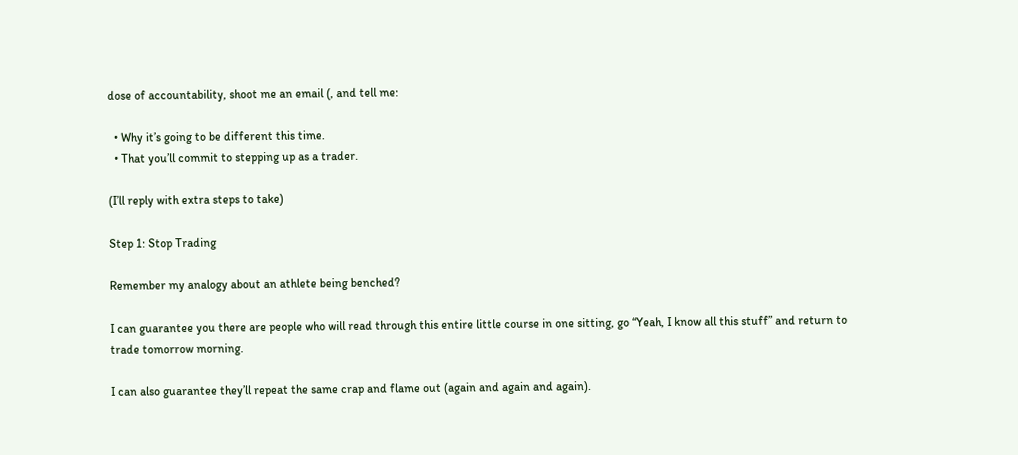dose of accountability, shoot me an email (, and tell me:

  • Why it’s going to be different this time.
  • That you’ll commit to stepping up as a trader.

(I’ll reply with extra steps to take)

Step 1: Stop Trading

Remember my analogy about an athlete being benched?

I can guarantee you there are people who will read through this entire little course in one sitting, go “Yeah, I know all this stuff” and return to trade tomorrow morning.

I can also guarantee they’ll repeat the same crap and flame out (again and again and again).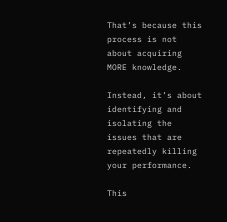That’s because this process is not about acquiring MORE knowledge.

Instead, it’s about identifying and isolating the issues that are repeatedly killing your performance.

This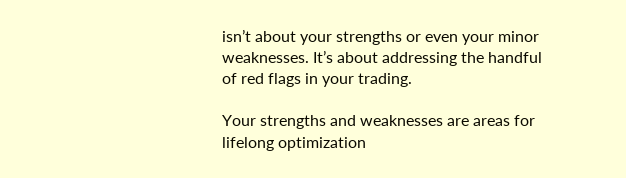isn’t about your strengths or even your minor weaknesses. It’s about addressing the handful of red flags in your trading.

Your strengths and weaknesses are areas for lifelong optimization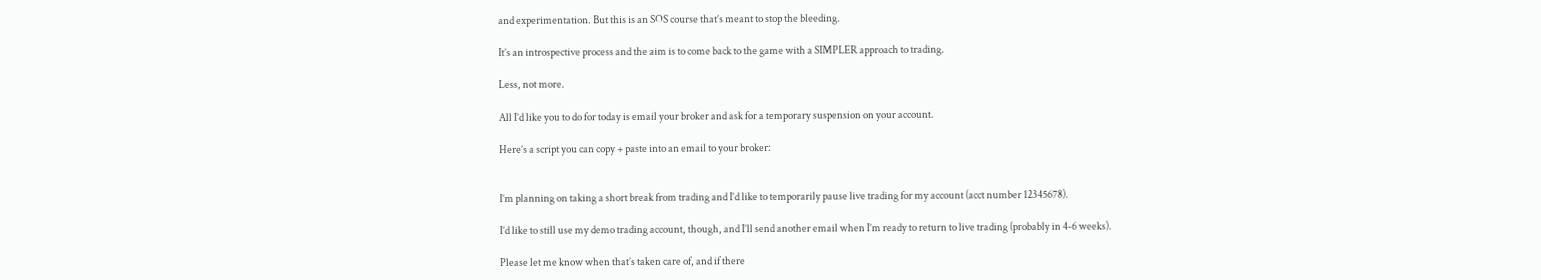and experimentation. But this is an SOS course that’s meant to stop the bleeding.

It’s an introspective process and the aim is to come back to the game with a SIMPLER approach to trading.

Less, not more.

All I’d like you to do for today is email your broker and ask for a temporary suspension on your account.

Here’s a script you can copy + paste into an email to your broker:


I’m planning on taking a short break from trading and I’d like to temporarily pause live trading for my account (acct number 12345678).

I’d like to still use my demo trading account, though, and I’ll send another email when I’m ready to return to live trading (probably in 4-6 weeks).

Please let me know when that’s taken care of, and if there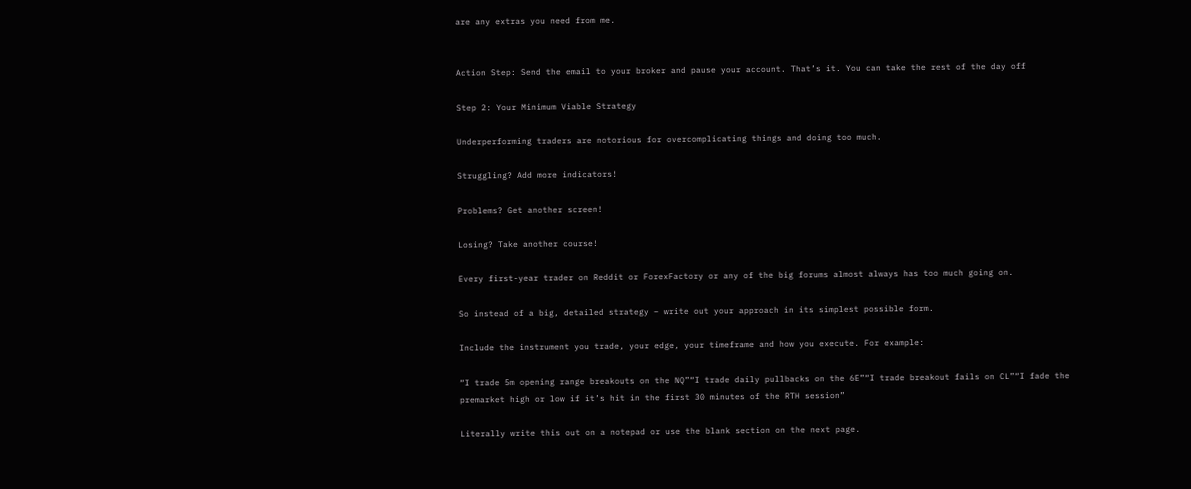are any extras you need from me.


Action Step: Send the email to your broker and pause your account. That’s it. You can take the rest of the day off

Step 2: Your Minimum Viable Strategy

Underperforming traders are notorious for overcomplicating things and doing too much.

Struggling? Add more indicators!

Problems? Get another screen!

Losing? Take another course!

Every first-year trader on Reddit or ForexFactory or any of the big forums almost always has too much going on.

So instead of a big, detailed strategy – write out your approach in its simplest possible form.

Include the instrument you trade, your edge, your timeframe and how you execute. For example:

“I trade 5m opening range breakouts on the NQ”“I trade daily pullbacks on the 6E”“I trade breakout fails on CL”“I fade the premarket high or low if it’s hit in the first 30 minutes of the RTH session”

Literally write this out on a notepad or use the blank section on the next page.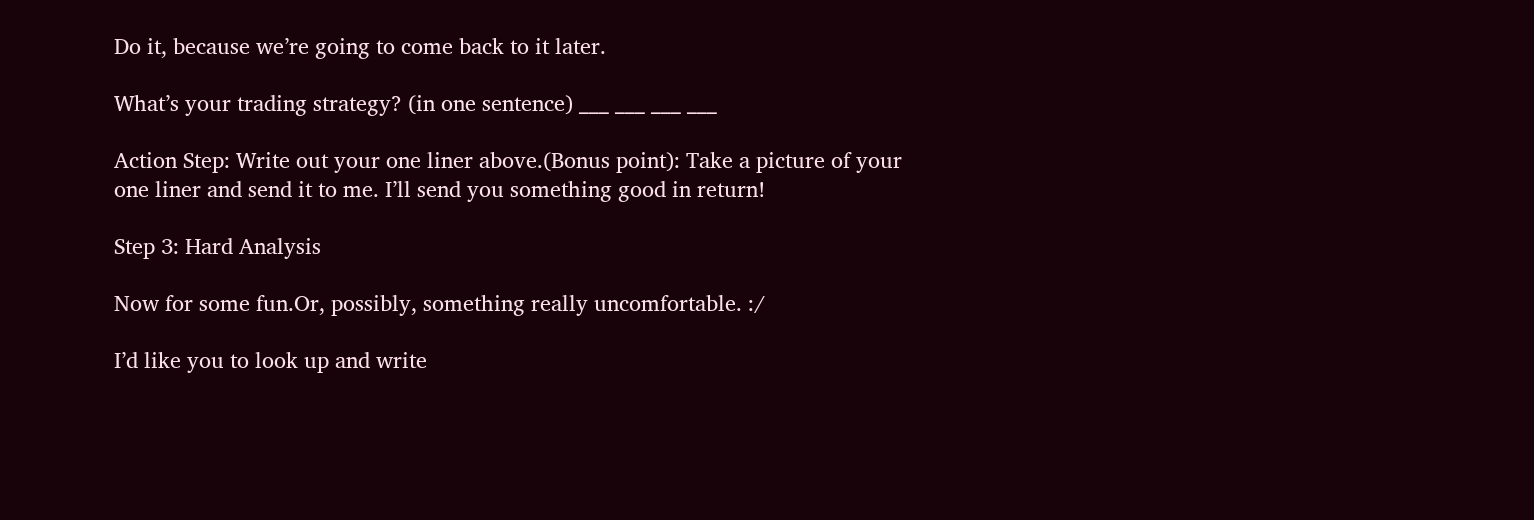Do it, because we’re going to come back to it later.

What’s your trading strategy? (in one sentence) ___ ___ ___ ___

Action Step: Write out your one liner above.(Bonus point): Take a picture of your one liner and send it to me. I’ll send you something good in return!

Step 3: Hard Analysis

Now for some fun.Or, possibly, something really uncomfortable. :/

I’d like you to look up and write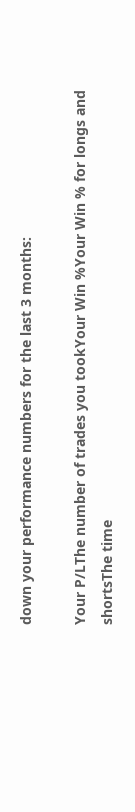down your performance numbers for the last 3 months:

Your P/LThe number of trades you tookYour Win %Your Win % for longs and shortsThe time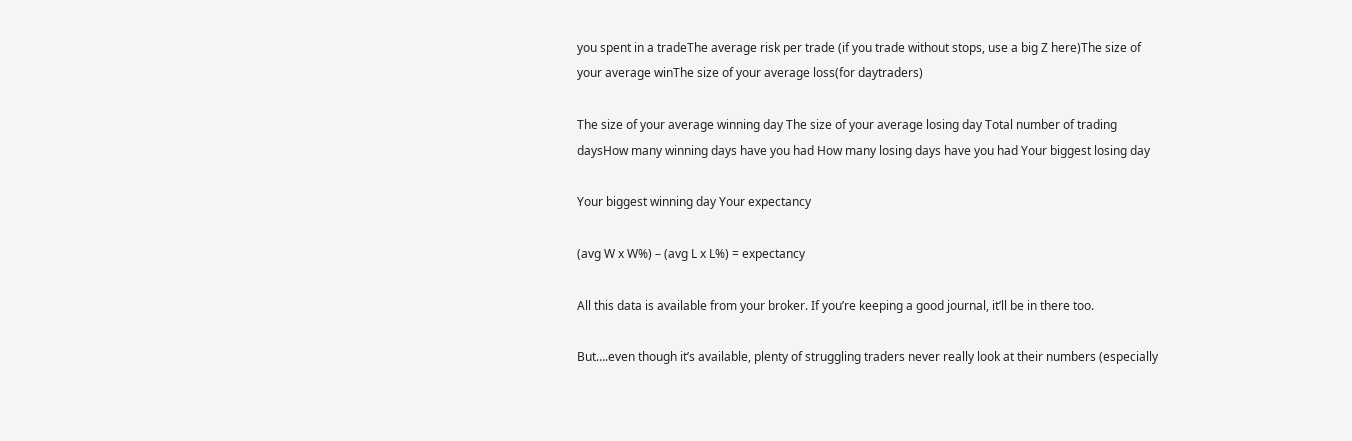you spent in a tradeThe average risk per trade (if you trade without stops, use a big Z here)The size of your average winThe size of your average loss(for daytraders)

The size of your average winning day The size of your average losing day Total number of trading daysHow many winning days have you had How many losing days have you had Your biggest losing day

Your biggest winning day Your expectancy

(avg W x W%) – (avg L x L%) = expectancy

All this data is available from your broker. If you’re keeping a good journal, it’ll be in there too.

But….even though it’s available, plenty of struggling traders never really look at their numbers (especially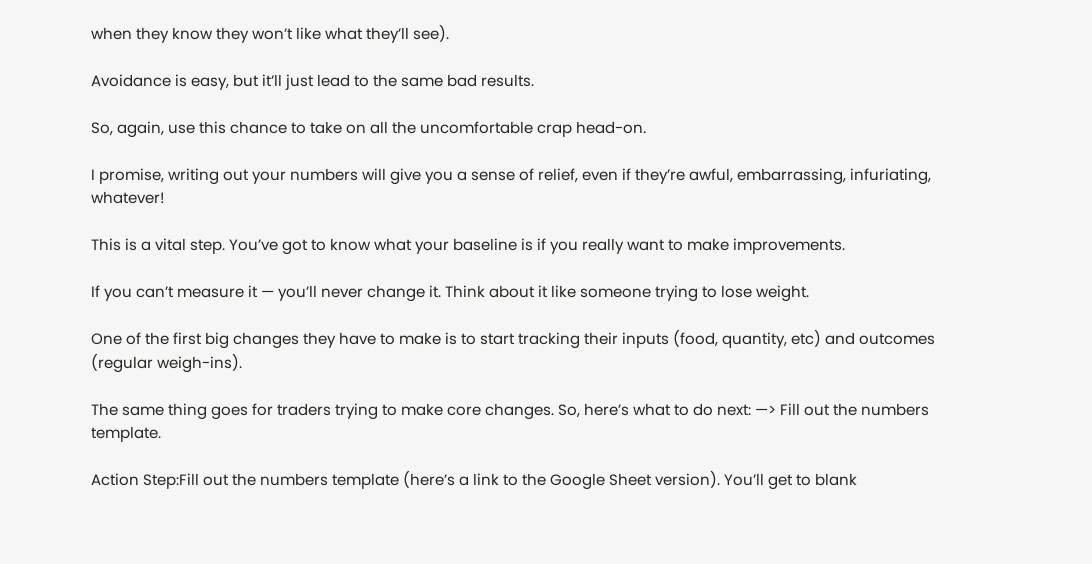when they know they won’t like what they’ll see).

Avoidance is easy, but it’ll just lead to the same bad results.

So, again, use this chance to take on all the uncomfortable crap head-on.

I promise, writing out your numbers will give you a sense of relief, even if they’re awful, embarrassing, infuriating, whatever!

This is a vital step. You’ve got to know what your baseline is if you really want to make improvements.

If you can’t measure it — you’ll never change it. Think about it like someone trying to lose weight.

One of the first big changes they have to make is to start tracking their inputs (food, quantity, etc) and outcomes (regular weigh-ins).

The same thing goes for traders trying to make core changes. So, here’s what to do next: —> Fill out the numbers template.

Action Step:Fill out the numbers template (here’s a link to the Google Sheet version). You’ll get to blank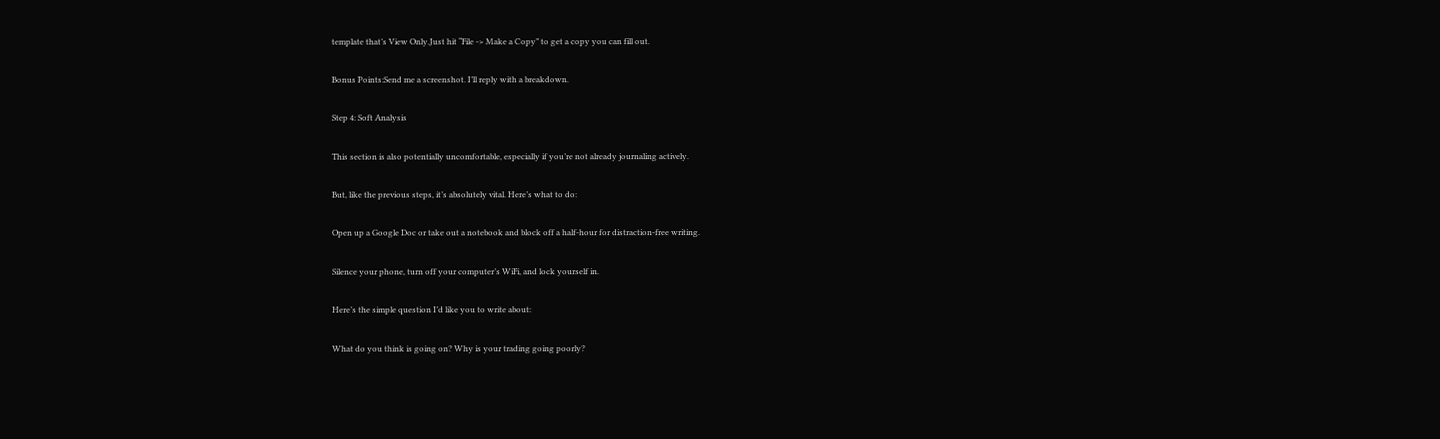template that’s View Only.Just hit “File -> Make a Copy” to get a copy you can fill out.

Bonus Points:Send me a screenshot. I’ll reply with a breakdown.

Step 4: Soft Analysis

This section is also potentially uncomfortable, especially if you’re not already journaling actively.

But, like the previous steps, it’s absolutely vital. Here’s what to do:

Open up a Google Doc or take out a notebook and block off a half-hour for distraction-free writing.

Silence your phone, turn off your computer’s WiFi, and lock yourself in.

Here’s the simple question I’d like you to write about:

What do you think is going on? Why is your trading going poorly?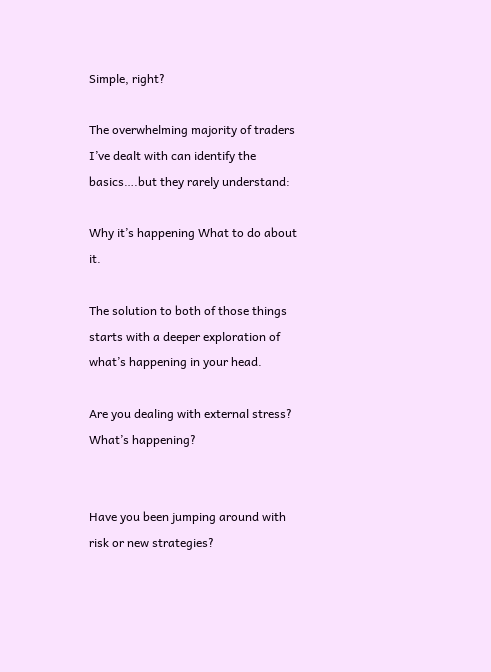Simple, right?

The overwhelming majority of traders I’ve dealt with can identify the basics….but they rarely understand:

Why it’s happening What to do about it.

The solution to both of those things starts with a deeper exploration of what’s happening in your head.

Are you dealing with external stress? What’s happening?


Have you been jumping around with risk or new strategies?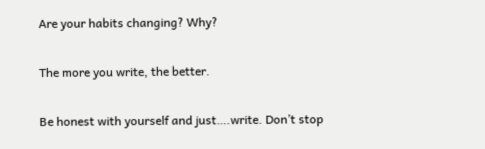Are your habits changing? Why?

The more you write, the better.

Be honest with yourself and just….write. Don’t stop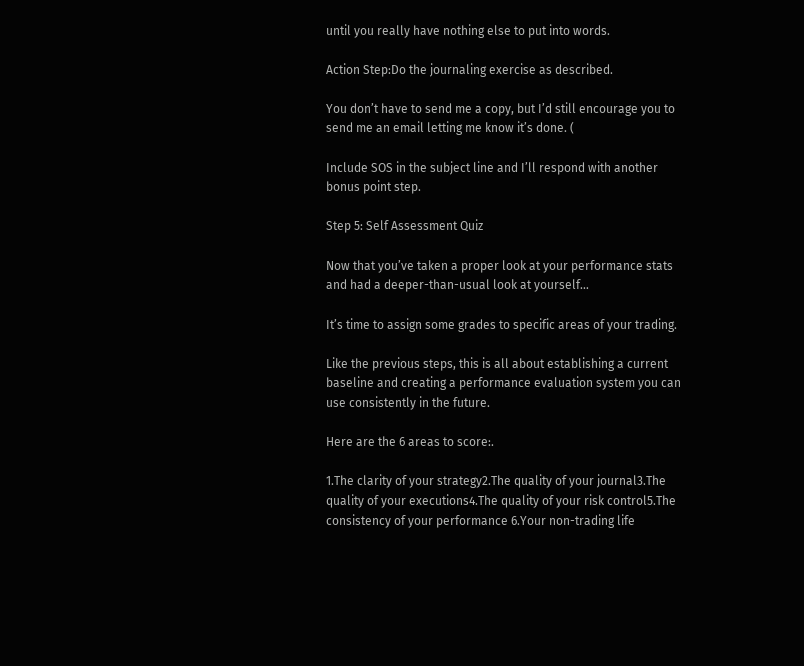until you really have nothing else to put into words.

Action Step:Do the journaling exercise as described.

You don’t have to send me a copy, but I’d still encourage you to send me an email letting me know it’s done. (

Include SOS in the subject line and I’ll respond with another bonus point step.

Step 5: Self Assessment Quiz

Now that you’ve taken a proper look at your performance stats and had a deeper-than-usual look at yourself…

It’s time to assign some grades to specific areas of your trading.

Like the previous steps, this is all about establishing a current baseline and creating a performance evaluation system you can use consistently in the future.

Here are the 6 areas to score:.

1.The clarity of your strategy2.The quality of your journal3.The quality of your executions4.The quality of your risk control5.The consistency of your performance 6.Your non-trading life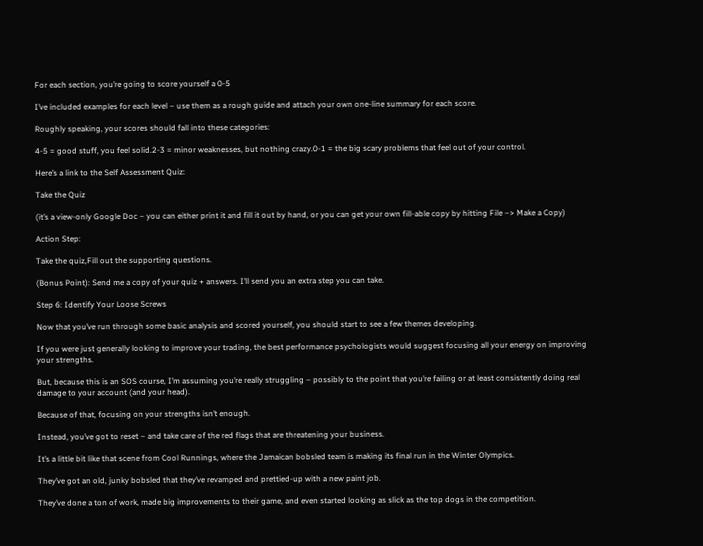For each section, you’re going to score yourself a 0-5

I’ve included examples for each level – use them as a rough guide and attach your own one-line summary for each score.

Roughly speaking, your scores should fall into these categories:

4-5 = good stuff, you feel solid.2-3 = minor weaknesses, but nothing crazy.0-1 = the big scary problems that feel out of your control.

Here’s a link to the Self Assessment Quiz:

Take the Quiz

(it’s a view-only Google Doc – you can either print it and fill it out by hand, or you can get your own fill-able copy by hitting File –> Make a Copy)

Action Step:

Take the quiz,Fill out the supporting questions.

(Bonus Point): Send me a copy of your quiz + answers. I’ll send you an extra step you can take.

Step 6: Identify Your Loose Screws

Now that you’ve run through some basic analysis and scored yourself, you should start to see a few themes developing.

If you were just generally looking to improve your trading, the best performance psychologists would suggest focusing all your energy on improving your strengths.

But, because this is an SOS course, I’m assuming you’re really struggling – possibly to the point that you’re failing or at least consistently doing real damage to your account (and your head).

Because of that, focusing on your strengths isn’t enough.

Instead, you’ve got to reset – and take care of the red flags that are threatening your business.

It’s a little bit like that scene from Cool Runnings, where the Jamaican bobsled team is making its final run in the Winter Olympics.

They’ve got an old, junky bobsled that they’ve revamped and prettied-up with a new paint job.

They’ve done a ton of work, made big improvements to their game, and even started looking as slick as the top dogs in the competition.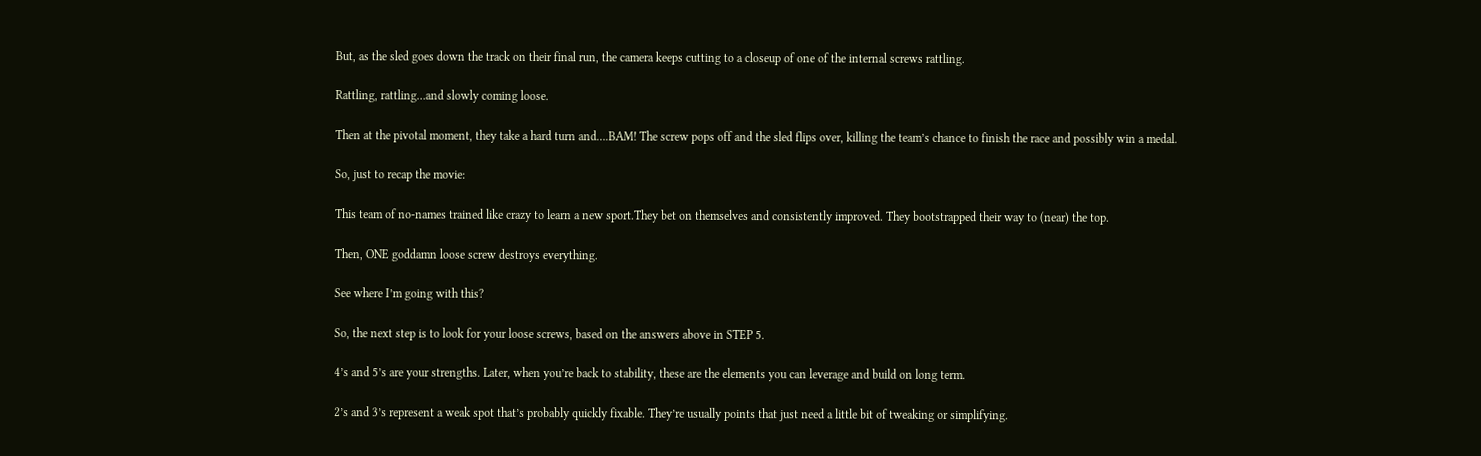But, as the sled goes down the track on their final run, the camera keeps cutting to a closeup of one of the internal screws rattling.

Rattling, rattling…and slowly coming loose.

Then at the pivotal moment, they take a hard turn and….BAM! The screw pops off and the sled flips over, killing the team’s chance to finish the race and possibly win a medal.

So, just to recap the movie:

This team of no-names trained like crazy to learn a new sport.They bet on themselves and consistently improved. They bootstrapped their way to (near) the top.

Then, ONE goddamn loose screw destroys everything.

See where I’m going with this?

So, the next step is to look for your loose screws, based on the answers above in STEP 5.

4’s and 5’s are your strengths. Later, when you’re back to stability, these are the elements you can leverage and build on long term.

2’s and 3’s represent a weak spot that’s probably quickly fixable. They’re usually points that just need a little bit of tweaking or simplifying.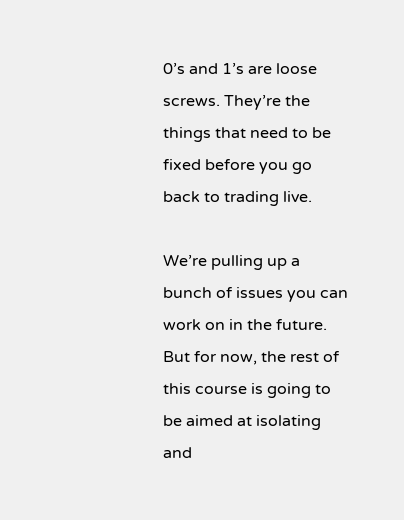0’s and 1’s are loose screws. They’re the things that need to be fixed before you go back to trading live.

We’re pulling up a bunch of issues you can work on in the future. But for now, the rest of this course is going to be aimed at isolating and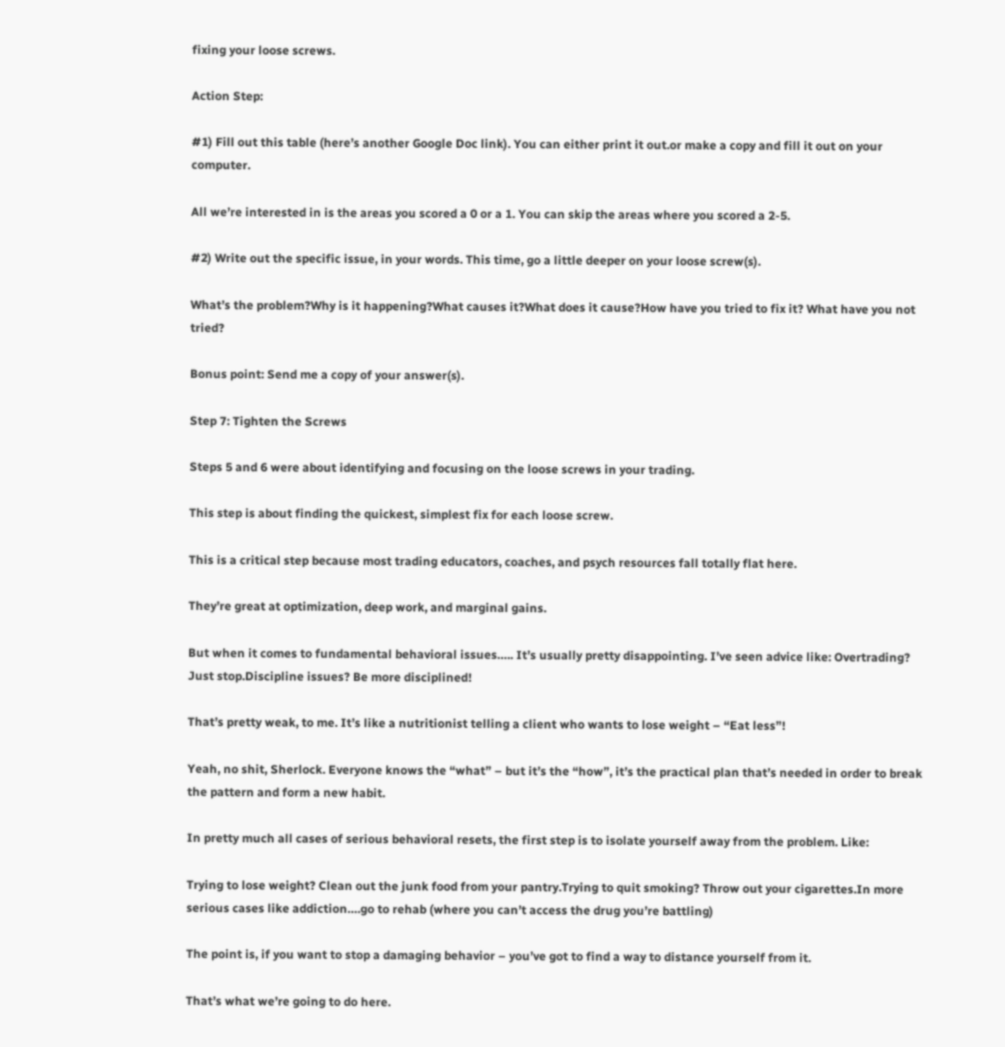fixing your loose screws.

Action Step:

#1) Fill out this table (here’s another Google Doc link). You can either print it out.or make a copy and fill it out on your computer.

All we’re interested in is the areas you scored a 0 or a 1. You can skip the areas where you scored a 2-5.

#2) Write out the specific issue, in your words. This time, go a little deeper on your loose screw(s).

What’s the problem?Why is it happening?What causes it?What does it cause?How have you tried to fix it? What have you not tried?

Bonus point: Send me a copy of your answer(s).

Step 7: Tighten the Screws

Steps 5 and 6 were about identifying and focusing on the loose screws in your trading.

This step is about finding the quickest, simplest fix for each loose screw.

This is a critical step because most trading educators, coaches, and psych resources fall totally flat here.

They’re great at optimization, deep work, and marginal gains.

But when it comes to fundamental behavioral issues….. It’s usually pretty disappointing. I’ve seen advice like: Overtrading? Just stop.Discipline issues? Be more disciplined!

That’s pretty weak, to me. It’s like a nutritionist telling a client who wants to lose weight – “Eat less”!

Yeah, no shit, Sherlock. Everyone knows the “what” – but it’s the “how”, it’s the practical plan that’s needed in order to break the pattern and form a new habit.

In pretty much all cases of serious behavioral resets, the first step is to isolate yourself away from the problem. Like:

Trying to lose weight? Clean out the junk food from your pantry.Trying to quit smoking? Throw out your cigarettes.In more serious cases like addiction….go to rehab (where you can’t access the drug you’re battling)

The point is, if you want to stop a damaging behavior – you’ve got to find a way to distance yourself from it.

That’s what we’re going to do here.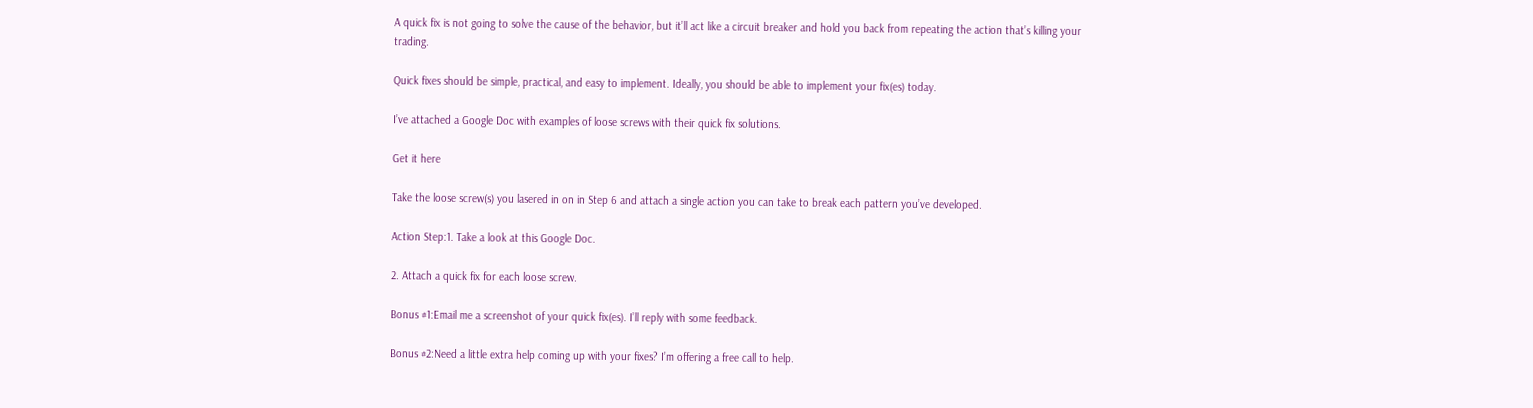A quick fix is not going to solve the cause of the behavior, but it’ll act like a circuit breaker and hold you back from repeating the action that’s killing your trading.

Quick fixes should be simple, practical, and easy to implement. Ideally, you should be able to implement your fix(es) today.

I’ve attached a Google Doc with examples of loose screws with their quick fix solutions.

Get it here

Take the loose screw(s) you lasered in on in Step 6 and attach a single action you can take to break each pattern you’ve developed.

Action Step:1. Take a look at this Google Doc.

2. Attach a quick fix for each loose screw.

Bonus #1:Email me a screenshot of your quick fix(es). I’ll reply with some feedback.

Bonus #2:Need a little extra help coming up with your fixes? I’m offering a free call to help.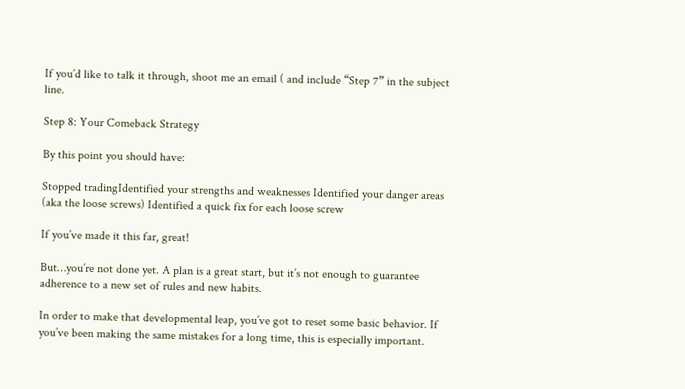If you’d like to talk it through, shoot me an email ( and include “Step 7” in the subject line.

Step 8: Your Comeback Strategy

By this point you should have:

Stopped tradingIdentified your strengths and weaknesses Identified your danger areas (aka the loose screws) Identified a quick fix for each loose screw

If you’ve made it this far, great!

But…you’re not done yet. A plan is a great start, but it’s not enough to guarantee adherence to a new set of rules and new habits.

In order to make that developmental leap, you’ve got to reset some basic behavior. If you’ve been making the same mistakes for a long time, this is especially important.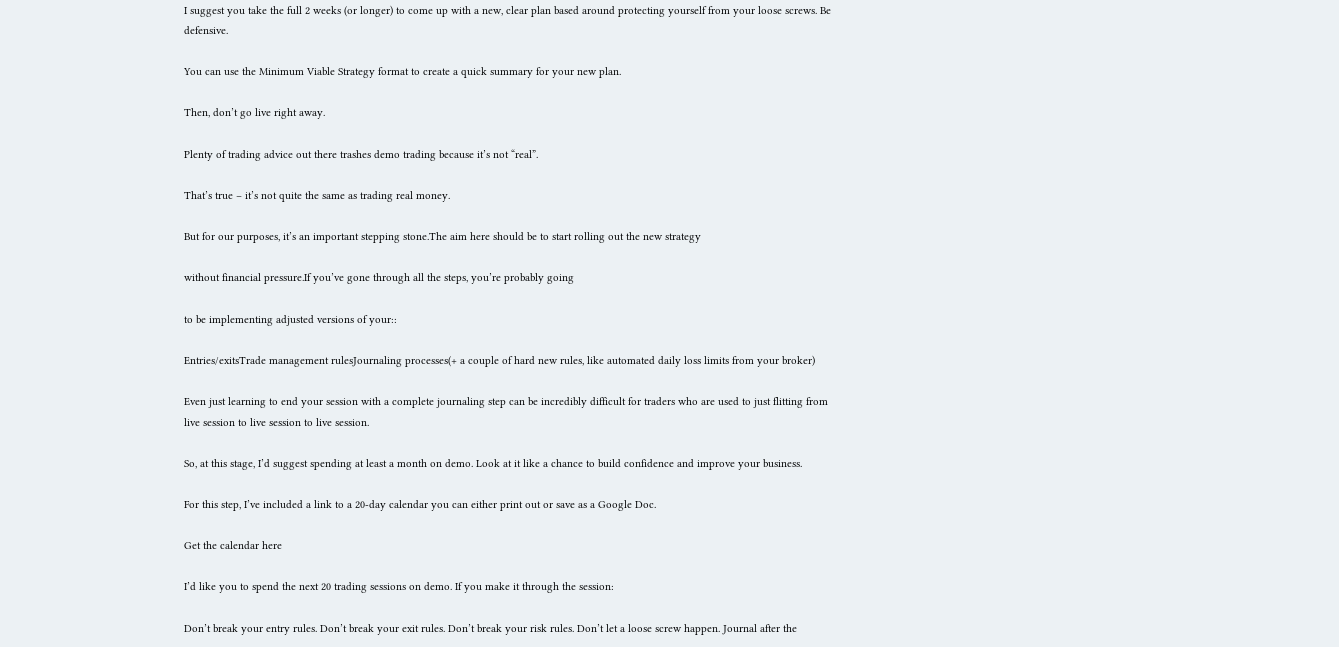I suggest you take the full 2 weeks (or longer) to come up with a new, clear plan based around protecting yourself from your loose screws. Be defensive.

You can use the Minimum Viable Strategy format to create a quick summary for your new plan.

Then, don’t go live right away.

Plenty of trading advice out there trashes demo trading because it’s not “real”.

That’s true – it’s not quite the same as trading real money.

But for our purposes, it’s an important stepping stone.The aim here should be to start rolling out the new strategy

without financial pressure.If you’ve gone through all the steps, you’re probably going

to be implementing adjusted versions of your::

Entries/exitsTrade management rulesJournaling processes(+ a couple of hard new rules, like automated daily loss limits from your broker)

Even just learning to end your session with a complete journaling step can be incredibly difficult for traders who are used to just flitting from live session to live session to live session.

So, at this stage, I’d suggest spending at least a month on demo. Look at it like a chance to build confidence and improve your business.

For this step, I’ve included a link to a 20-day calendar you can either print out or save as a Google Doc.

Get the calendar here

I’d like you to spend the next 20 trading sessions on demo. If you make it through the session:

Don’t break your entry rules. Don’t break your exit rules. Don’t break your risk rules. Don’t let a loose screw happen. Journal after the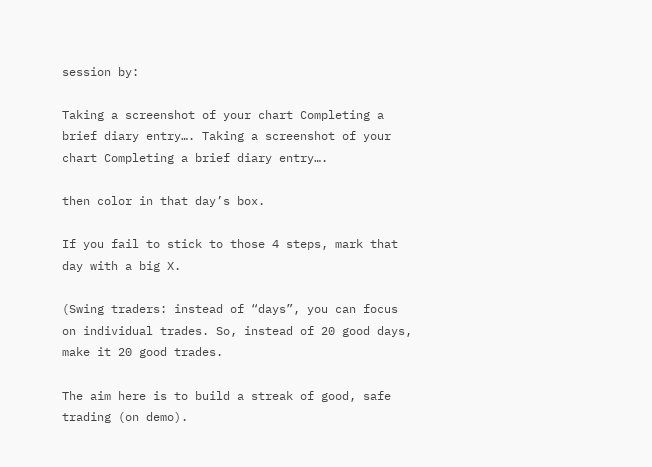session by:

Taking a screenshot of your chart Completing a brief diary entry…. Taking a screenshot of your chart Completing a brief diary entry….

then color in that day’s box.

If you fail to stick to those 4 steps, mark that day with a big X.

(Swing traders: instead of “days”, you can focus on individual trades. So, instead of 20 good days, make it 20 good trades.

The aim here is to build a streak of good, safe trading (on demo).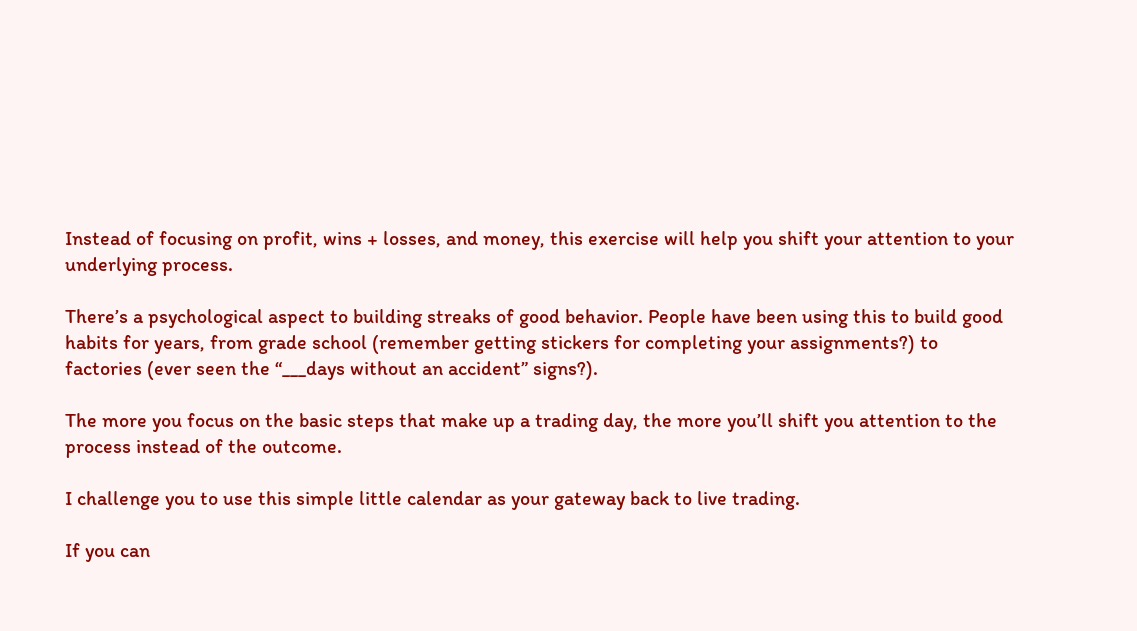Instead of focusing on profit, wins + losses, and money, this exercise will help you shift your attention to your underlying process.

There’s a psychological aspect to building streaks of good behavior. People have been using this to build good habits for years, from grade school (remember getting stickers for completing your assignments?) to factories (ever seen the “___days without an accident” signs?).

The more you focus on the basic steps that make up a trading day, the more you’ll shift you attention to the process instead of the outcome.

I challenge you to use this simple little calendar as your gateway back to live trading.

If you can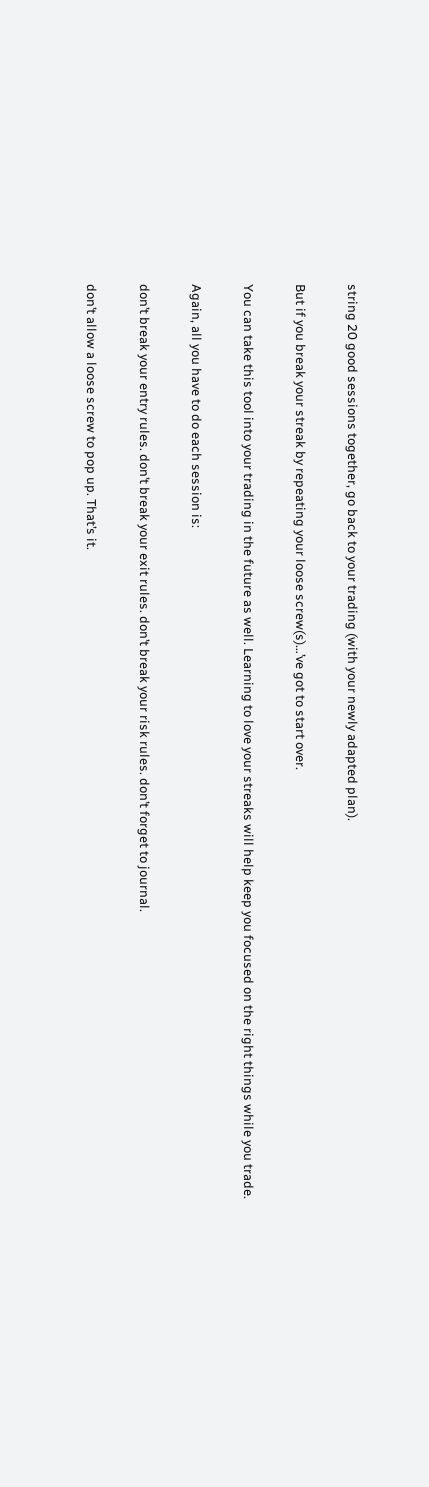string 20 good sessions together, go back to your trading (with your newly adapted plan).

But if you break your streak by repeating your loose screw(s)…’ve got to start over.

You can take this tool into your trading in the future as well. Learning to love your streaks will help keep you focused on the right things while you trade.

Again, all you have to do each session is:

don’t break your entry rules. don’t break your exit rules. don’t break your risk rules. don’t forget to journal.

don’t allow a loose screw to pop up. That’s it.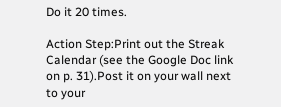Do it 20 times.

Action Step:Print out the Streak Calendar (see the Google Doc link on p. 31).Post it on your wall next to your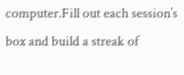computer.Fill out each session’s box and build a streak of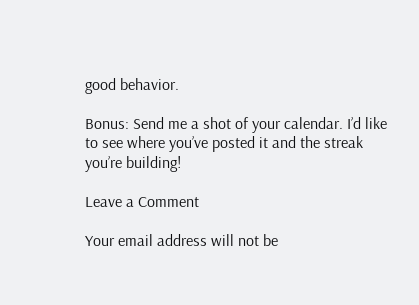good behavior.

Bonus: Send me a shot of your calendar. I’d like to see where you’ve posted it and the streak you’re building!

Leave a Comment

Your email address will not be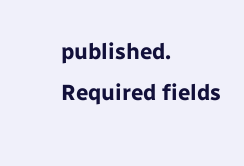published. Required fields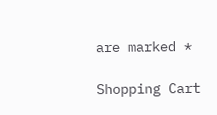are marked *

Shopping Cart